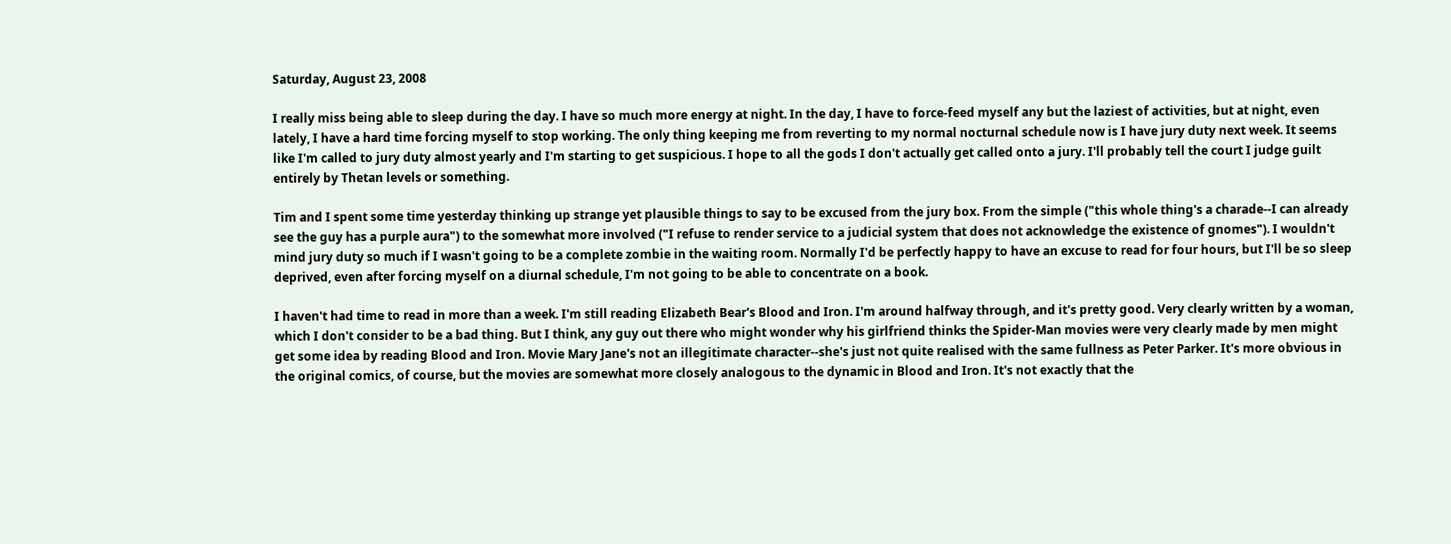Saturday, August 23, 2008

I really miss being able to sleep during the day. I have so much more energy at night. In the day, I have to force-feed myself any but the laziest of activities, but at night, even lately, I have a hard time forcing myself to stop working. The only thing keeping me from reverting to my normal nocturnal schedule now is I have jury duty next week. It seems like I'm called to jury duty almost yearly and I'm starting to get suspicious. I hope to all the gods I don't actually get called onto a jury. I'll probably tell the court I judge guilt entirely by Thetan levels or something.

Tim and I spent some time yesterday thinking up strange yet plausible things to say to be excused from the jury box. From the simple ("this whole thing's a charade--I can already see the guy has a purple aura") to the somewhat more involved ("I refuse to render service to a judicial system that does not acknowledge the existence of gnomes"). I wouldn't mind jury duty so much if I wasn't going to be a complete zombie in the waiting room. Normally I'd be perfectly happy to have an excuse to read for four hours, but I'll be so sleep deprived, even after forcing myself on a diurnal schedule, I'm not going to be able to concentrate on a book.

I haven't had time to read in more than a week. I'm still reading Elizabeth Bear's Blood and Iron. I'm around halfway through, and it's pretty good. Very clearly written by a woman, which I don't consider to be a bad thing. But I think, any guy out there who might wonder why his girlfriend thinks the Spider-Man movies were very clearly made by men might get some idea by reading Blood and Iron. Movie Mary Jane's not an illegitimate character--she's just not quite realised with the same fullness as Peter Parker. It's more obvious in the original comics, of course, but the movies are somewhat more closely analogous to the dynamic in Blood and Iron. It's not exactly that the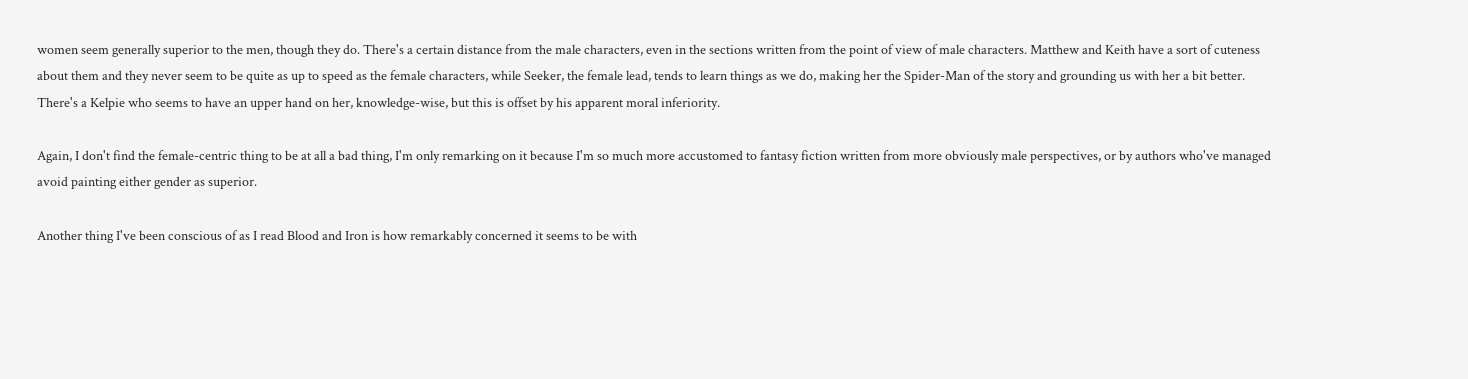women seem generally superior to the men, though they do. There's a certain distance from the male characters, even in the sections written from the point of view of male characters. Matthew and Keith have a sort of cuteness about them and they never seem to be quite as up to speed as the female characters, while Seeker, the female lead, tends to learn things as we do, making her the Spider-Man of the story and grounding us with her a bit better. There's a Kelpie who seems to have an upper hand on her, knowledge-wise, but this is offset by his apparent moral inferiority.

Again, I don't find the female-centric thing to be at all a bad thing, I'm only remarking on it because I'm so much more accustomed to fantasy fiction written from more obviously male perspectives, or by authors who've managed avoid painting either gender as superior.

Another thing I've been conscious of as I read Blood and Iron is how remarkably concerned it seems to be with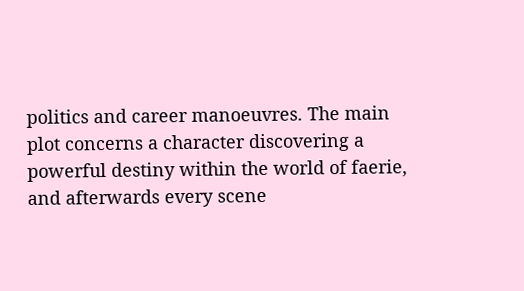politics and career manoeuvres. The main plot concerns a character discovering a powerful destiny within the world of faerie, and afterwards every scene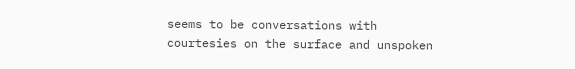seems to be conversations with courtesies on the surface and unspoken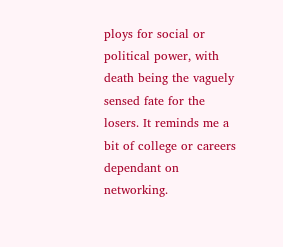ploys for social or political power, with death being the vaguely sensed fate for the losers. It reminds me a bit of college or careers dependant on networking.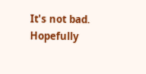It's not bad. Hopefully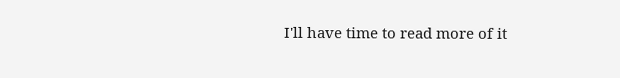I'll have time to read more of it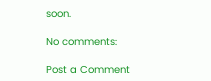soon.

No comments:

Post a Comment